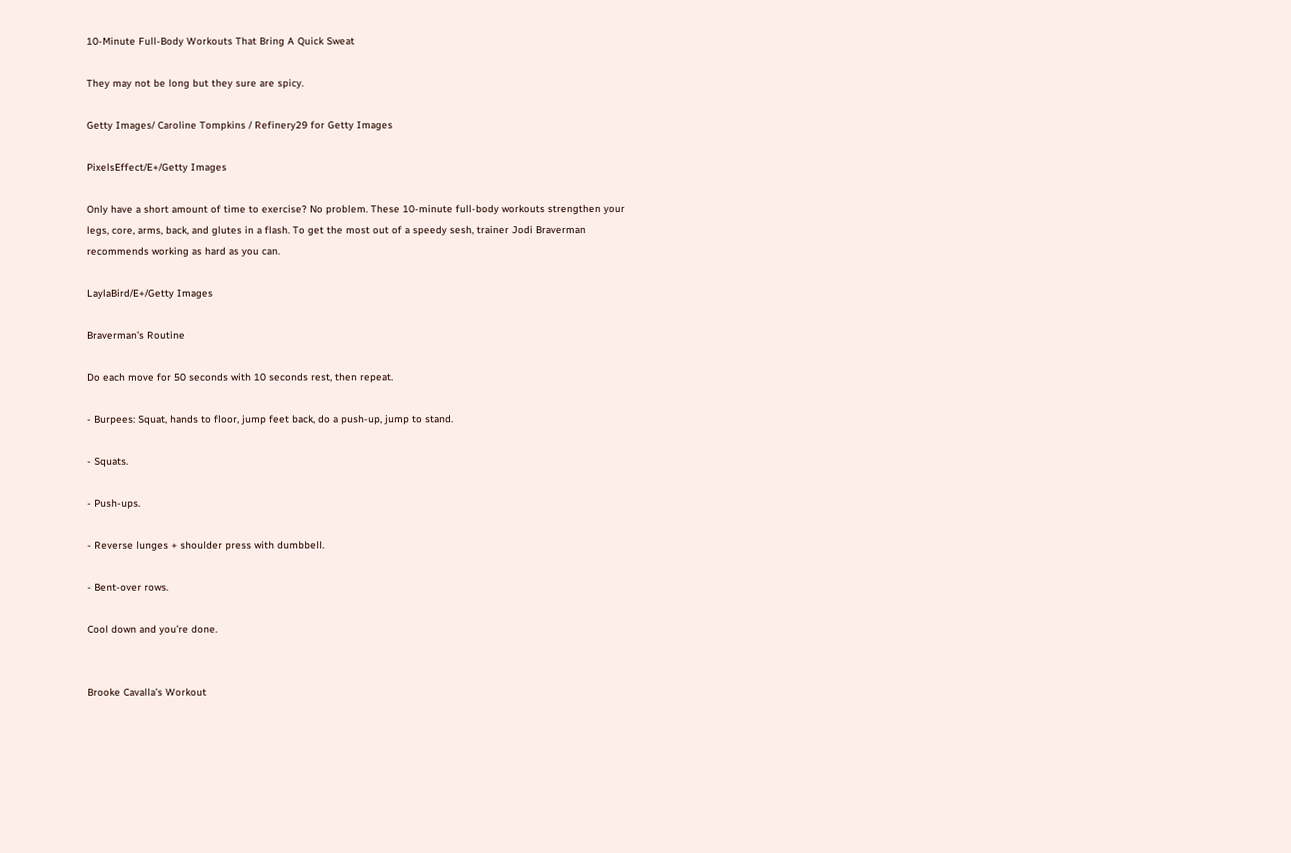10-Minute Full-Body Workouts That Bring A Quick Sweat

They may not be long but they sure are spicy.

Getty Images/ Caroline Tompkins / Refinery29 for Getty Images

PixelsEffect/E+/Getty Images

Only have a short amount of time to exercise? No problem. These 10-minute full-body workouts strengthen your legs, core, arms, back, and glutes in a flash. To get the most out of a speedy sesh, trainer Jodi Braverman recommends working as hard as you can.

LaylaBird/E+/Getty Images

Braverman’s Routine

Do each move for 50 seconds with 10 seconds rest, then repeat.

- Burpees: Squat, hands to floor, jump feet back, do a push-up, jump to stand.

- Squats.

- Push-ups.

- Reverse lunges + shoulder press with dumbbell.

- Bent-over rows.

Cool down and you’re done.


Brooke Cavalla’s Workout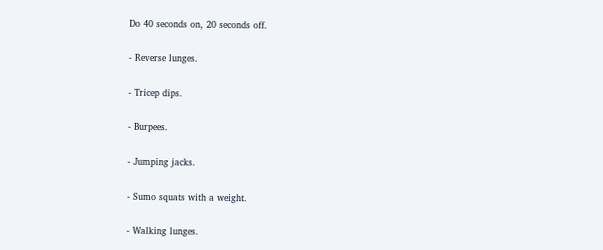Do 40 seconds on, 20 seconds off.

- Reverse lunges.

- Tricep dips.

- Burpees.

- Jumping jacks.

- Sumo squats with a weight.

- Walking lunges.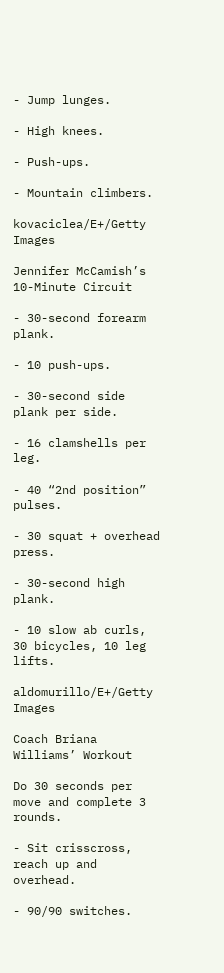- Jump lunges.

- High knees.

- Push-ups.

- Mountain climbers.

kovaciclea/E+/Getty Images

Jennifer McCamish’s 10-Minute Circuit

- 30-second forearm plank.

- 10 push-ups.

- 30-second side plank per side.

- 16 clamshells per leg.

- 40 “2nd position” pulses.

- 30 squat + overhead press.

- 30-second high plank.

- 10 slow ab curls, 30 bicycles, 10 leg lifts.

aldomurillo/E+/Getty Images

Coach Briana Williams’ Workout

Do 30 seconds per move and complete 3 rounds.

- Sit crisscross, reach up and overhead.

- 90/90 switches.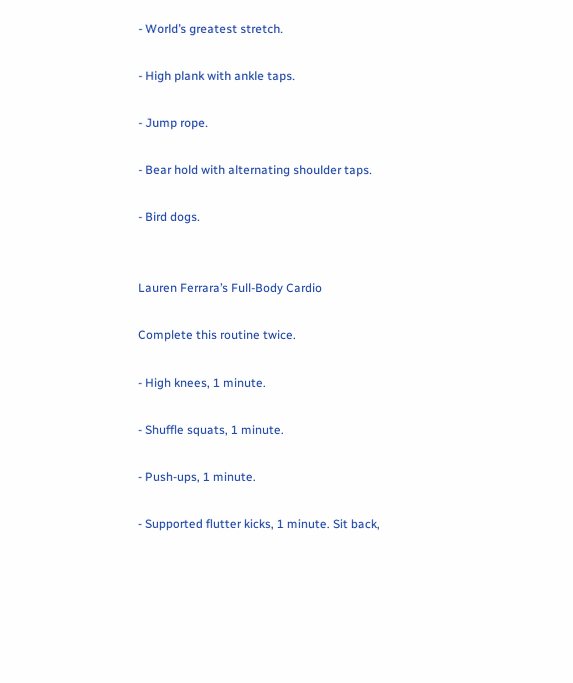- World’s greatest stretch.

- High plank with ankle taps.

- Jump rope.

- Bear hold with alternating shoulder taps.

- Bird dogs.


Lauren Ferrara’s Full-Body Cardio

Complete this routine twice.

- High knees, 1 minute.

- Shuffle squats, 1 minute.

- Push-ups, 1 minute.

- Supported flutter kicks, 1 minute. Sit back,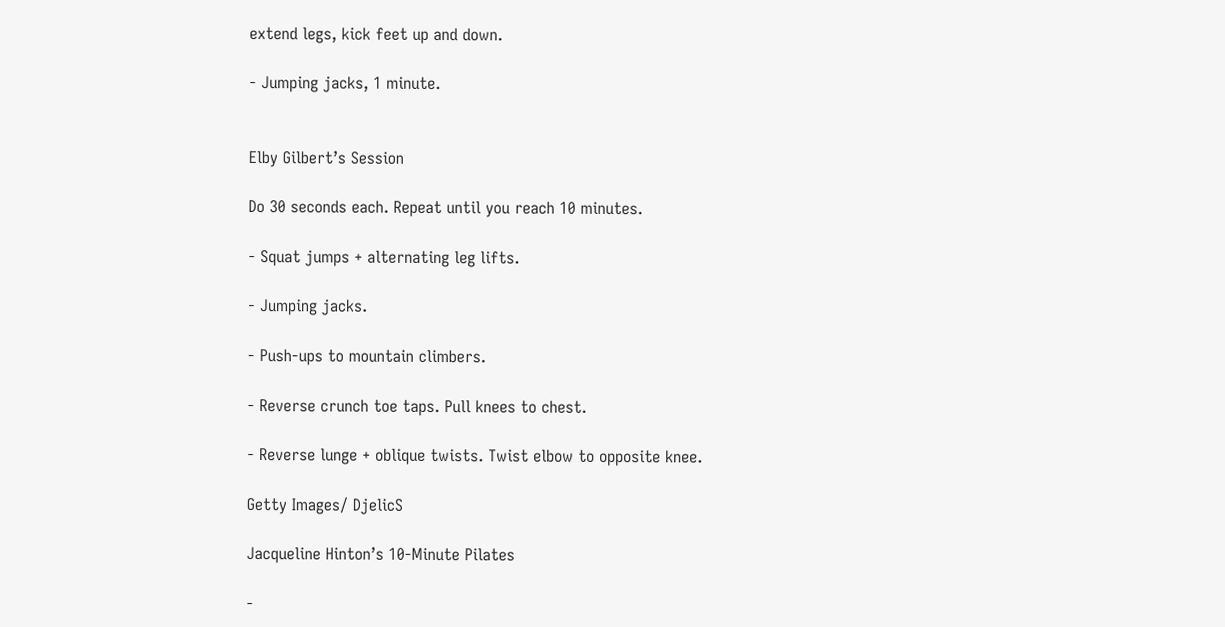extend legs, kick feet up and down.

- Jumping jacks, 1 minute.


Elby Gilbert’s Session

Do 30 seconds each. Repeat until you reach 10 minutes.

- Squat jumps + alternating leg lifts.

- Jumping jacks.

- Push-ups to mountain climbers.

- Reverse crunch toe taps. Pull knees to chest.

- Reverse lunge + oblique twists. Twist elbow to opposite knee.

Getty Images/ DjelicS

Jacqueline Hinton’s 10-Minute Pilates

-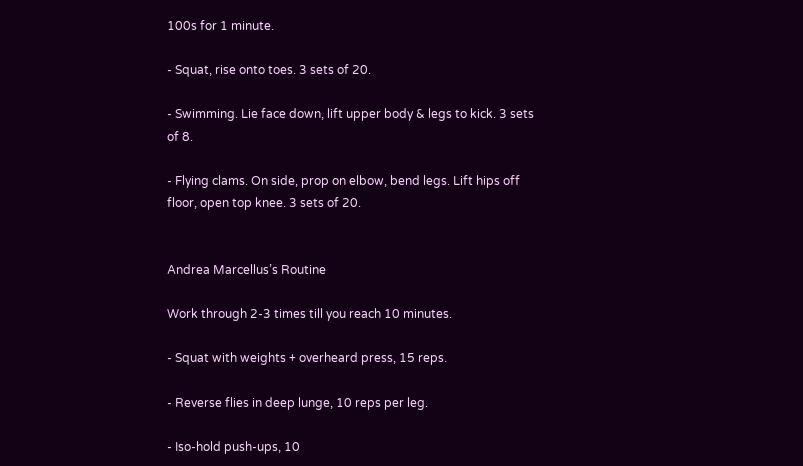100s for 1 minute.

- Squat, rise onto toes. 3 sets of 20.

- Swimming. Lie face down, lift upper body & legs to kick. 3 sets of 8.

- Flying clams. On side, prop on elbow, bend legs. Lift hips off floor, open top knee. 3 sets of 20.


Andrea Marcellus’s Routine

Work through 2-3 times till you reach 10 minutes.

- Squat with weights + overheard press, 15 reps.

- Reverse flies in deep lunge, 10 reps per leg.

- Iso-hold push-ups, 10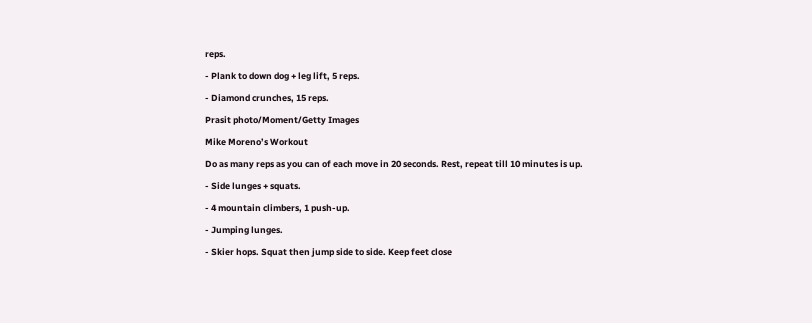reps.

- Plank to down dog + leg lift, 5 reps.

- Diamond crunches, 15 reps.

Prasit photo/Moment/Getty Images

Mike Moreno’s Workout

Do as many reps as you can of each move in 20 seconds. Rest, repeat till 10 minutes is up.

- Side lunges + squats.

- 4 mountain climbers, 1 push-up.

- Jumping lunges.

- Skier hops. Squat then jump side to side. Keep feet close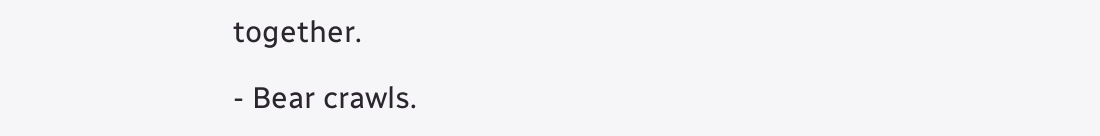together.

- Bear crawls.